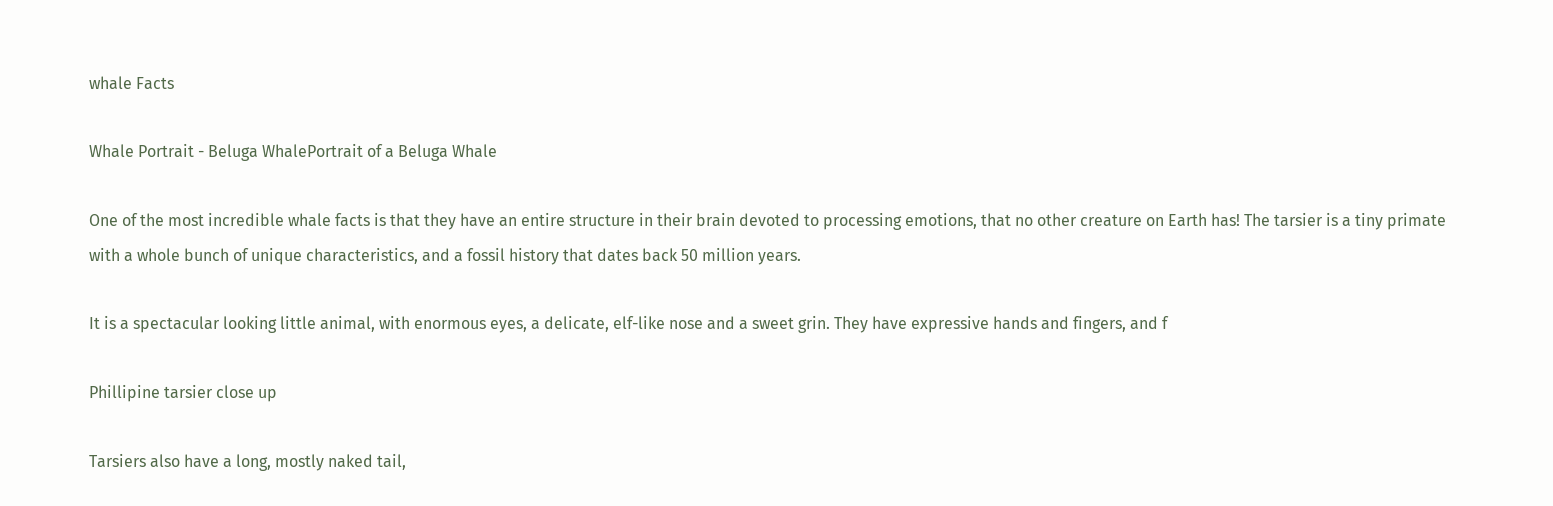whale Facts

Whale Portrait - Beluga WhalePortrait of a Beluga Whale

One of the most incredible whale facts is that they have an entire structure in their brain devoted to processing emotions, that no other creature on Earth has! The tarsier is a tiny primate with a whole bunch of unique characteristics, and a fossil history that dates back 50 million years.

It is a spectacular looking little animal, with enormous eyes, a delicate, elf-like nose and a sweet grin. They have expressive hands and fingers, and f

Phillipine tarsier close up

Tarsiers also have a long, mostly naked tail,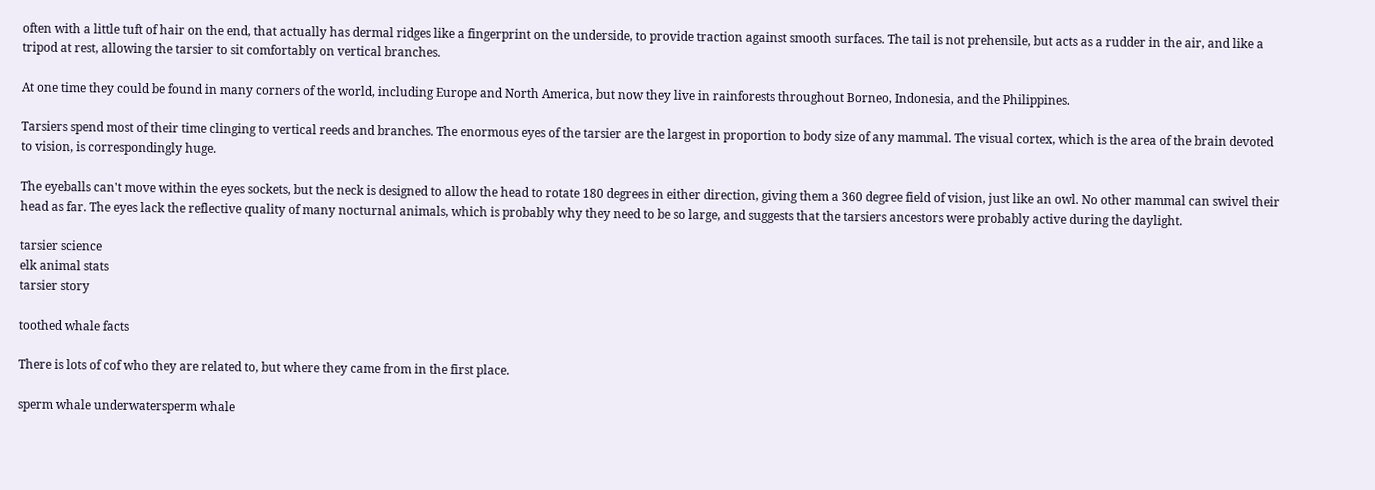often with a little tuft of hair on the end, that actually has dermal ridges like a fingerprint on the underside, to provide traction against smooth surfaces. The tail is not prehensile, but acts as a rudder in the air, and like a tripod at rest, allowing the tarsier to sit comfortably on vertical branches.

At one time they could be found in many corners of the world, including Europe and North America, but now they live in rainforests throughout Borneo, Indonesia, and the Philippines.

Tarsiers spend most of their time clinging to vertical reeds and branches. The enormous eyes of the tarsier are the largest in proportion to body size of any mammal. The visual cortex, which is the area of the brain devoted to vision, is correspondingly huge.

The eyeballs can't move within the eyes sockets, but the neck is designed to allow the head to rotate 180 degrees in either direction, giving them a 360 degree field of vision, just like an owl. No other mammal can swivel their head as far. The eyes lack the reflective quality of many nocturnal animals, which is probably why they need to be so large, and suggests that the tarsiers ancestors were probably active during the daylight.

tarsier science
elk animal stats
tarsier story

toothed whale facts

There is lots of cof who they are related to, but where they came from in the first place.

sperm whale underwatersperm whale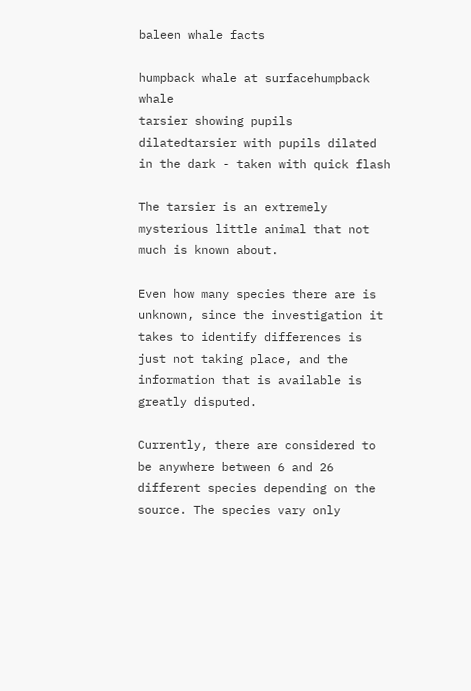baleen whale facts

humpback whale at surfacehumpback whale
tarsier showing pupils dilatedtarsier with pupils dilated in the dark - taken with quick flash

The tarsier is an extremely mysterious little animal that not much is known about.

Even how many species there are is unknown, since the investigation it takes to identify differences is just not taking place, and the information that is available is greatly disputed.

Currently, there are considered to be anywhere between 6 and 26 different species depending on the source. The species vary only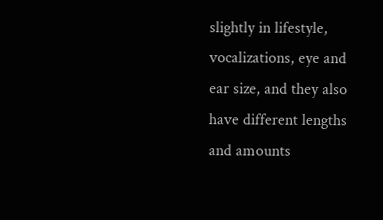slightly in lifestyle, vocalizations, eye and ear size, and they also have different lengths and amounts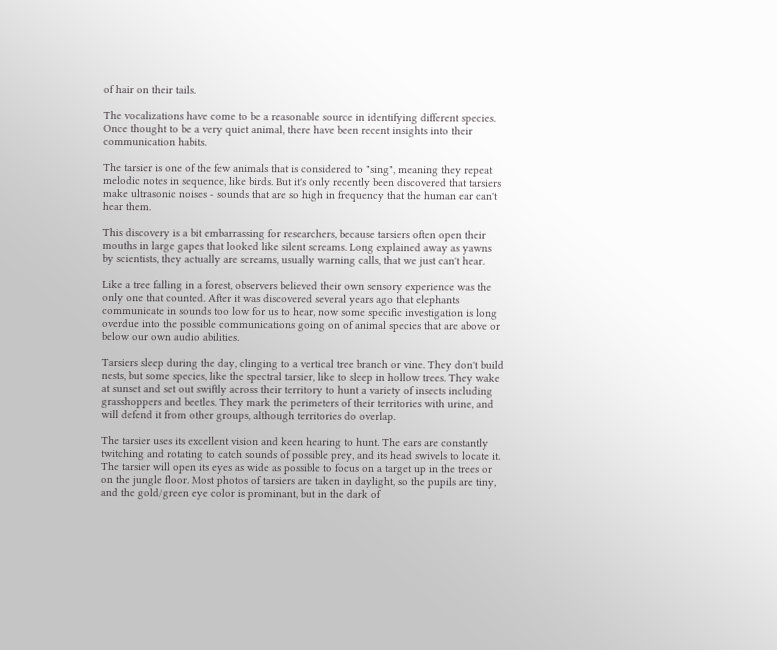of hair on their tails.

The vocalizations have come to be a reasonable source in identifying different species. Once thought to be a very quiet animal, there have been recent insights into their communication habits.

The tarsier is one of the few animals that is considered to "sing", meaning they repeat melodic notes in sequence, like birds. But it's only recently been discovered that tarsiers make ultrasonic noises - sounds that are so high in frequency that the human ear can't hear them.

This discovery is a bit embarrassing for researchers, because tarsiers often open their mouths in large gapes that looked like silent screams. Long explained away as yawns by scientists, they actually are screams, usually warning calls, that we just can't hear.

Like a tree falling in a forest, observers believed their own sensory experience was the only one that counted. After it was discovered several years ago that elephants communicate in sounds too low for us to hear, now some specific investigation is long overdue into the possible communications going on of animal species that are above or below our own audio abilities.

Tarsiers sleep during the day, clinging to a vertical tree branch or vine. They don't build nests, but some species, like the spectral tarsier, like to sleep in hollow trees. They wake at sunset and set out swiftly across their territory to hunt a variety of insects including grasshoppers and beetles. They mark the perimeters of their territories with urine, and will defend it from other groups, although territories do overlap.

The tarsier uses its excellent vision and keen hearing to hunt. The ears are constantly twitching and rotating to catch sounds of possible prey, and its head swivels to locate it. The tarsier will open its eyes as wide as possible to focus on a target up in the trees or on the jungle floor. Most photos of tarsiers are taken in daylight, so the pupils are tiny, and the gold/green eye color is prominant, but in the dark of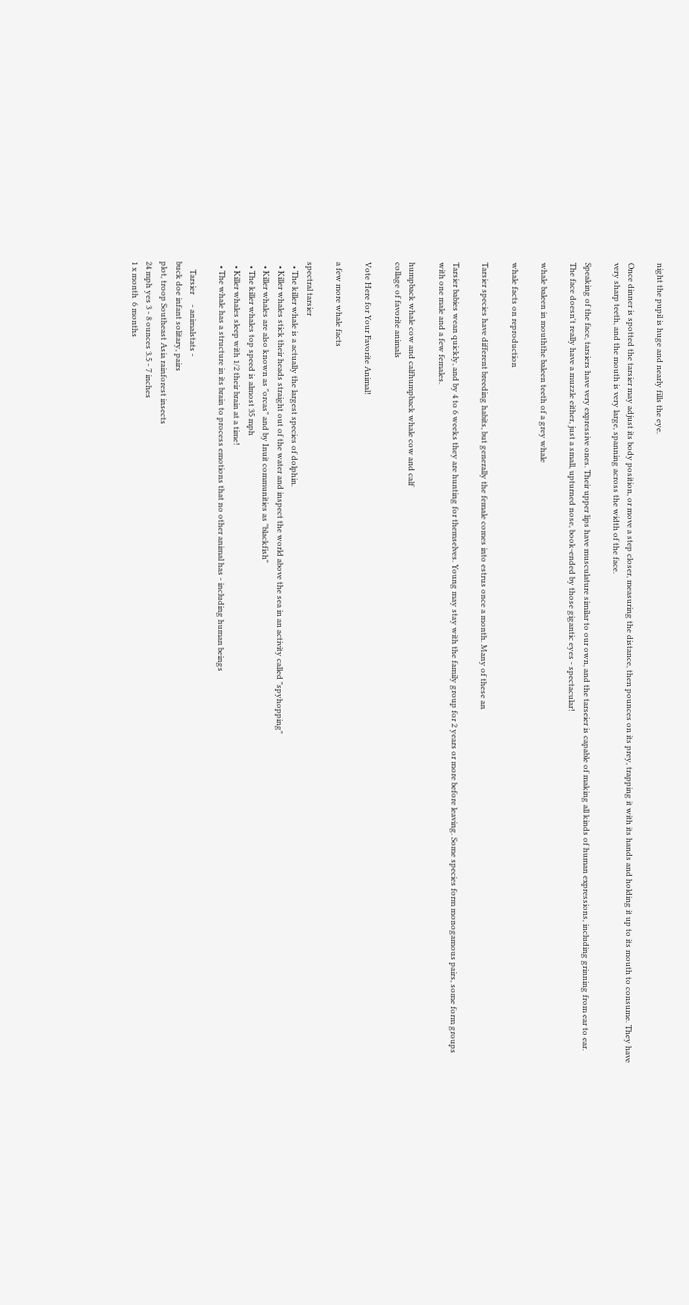night the pupil is huge and nearly fills the eye.

Once dinner is spotted the tarsier may adjust its body position, or move a step closer, measuring the distance, then pounces on its prey, trapping it with its hands and holding it up to its mouth to consume. They have very sharp teeth, and the mouth is very large, spanning across the width of the face.

Speaking of the face, tarsiers have very expressive ones. Their upper lips have musculature similar to our own, and the tarseier is capable of making all kinds of human expressions, including grinning from ear to ear. The face doesn't really have a muzzle either, just a small, upturned nose, book-ended by those gigantic eyes - spectacular!

whale baleen in mouththe baleen teeth of a grey whale

whale facts on reproduction

Tarsier species have different breeding habits, but generally the female comes into estrus once a month. Many of these an

Tarsier babies wean quickly, and by 4 to 6 weeks they are hunting for themselves. Young may stay with the family group for 2 years or more before leaving. Some species form monogamous pairs, some form groups with one male and a few females.

humpback whale cow and calfhumpback whale cow and calf
collage of favorite animals

Vote Here for Your Favorite Animal!

a few more whale facts

spectral tarsier
  • The killer whale is a actually the largest species of dolphin.
  • Killer whales stick their heads straight out of the water and inspect the world above the sea in an activity called "spyhopping"
  • Killer whales are also known as "orcas" and by Inuit communities as "blackfish"
  • The killer whales top speed is almost 35 mph
  • Killer whales sleep with 1/2 their brain at a time!
  • The whale has a structure in its brain to process emotions that no other animal has - including human beings

    Tarsier     - animalstats -
buck doe infant solitary, pairs
plot, troop Southeast Asia rainforest insects
24 mph yes 3 - 8 ounces 3.5 - 7 inches
1 x month  6 months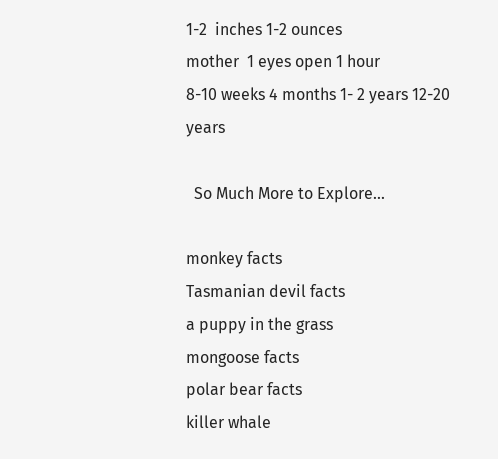1-2  inches 1-2 ounces
mother  1 eyes open 1 hour
8-10 weeks 4 months 1- 2 years 12-20 years

  So Much More to Explore...

monkey facts
Tasmanian devil facts
a puppy in the grass
mongoose facts
polar bear facts
killer whale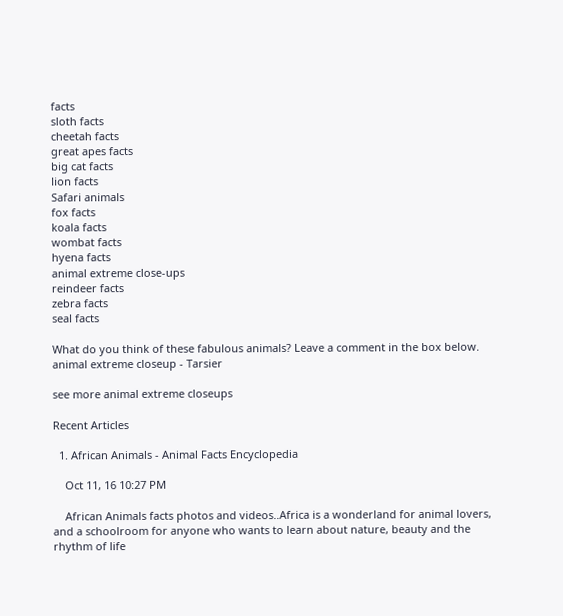facts
sloth facts
cheetah facts
great apes facts
big cat facts
lion facts
Safari animals
fox facts
koala facts
wombat facts
hyena facts
animal extreme close-ups
reindeer facts
zebra facts
seal facts

What do you think of these fabulous animals? Leave a comment in the box below.
animal extreme closeup - Tarsier

see more animal extreme closeups

Recent Articles

  1. African Animals - Animal Facts Encyclopedia

    Oct 11, 16 10:27 PM

    African Animals facts photos and videos..Africa is a wonderland for animal lovers, and a schoolroom for anyone who wants to learn about nature, beauty and the rhythm of life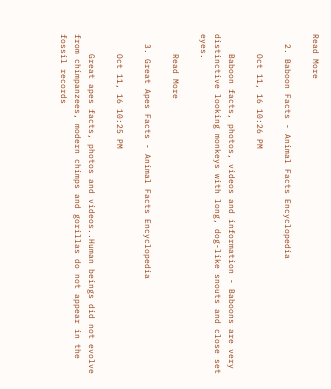Read More

  2. Baboon Facts - Animal Facts Encyclopedia

    Oct 11, 16 10:26 PM

    Baboon facts, photos, videos and information - Baboons are very distinctive looking monkeys with long, dog-like snouts and close set eyes.

    Read More

  3. Great Apes Facts - Animal Facts Encyclopedia

    Oct 11, 16 10:25 PM

    Great apes facts, photos and videos..Human beings did not evolve from chimpanzees, modern chimps and gorillas do not appear in the fossil records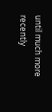until much more recently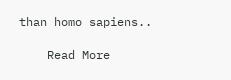than homo sapiens..

    Read More